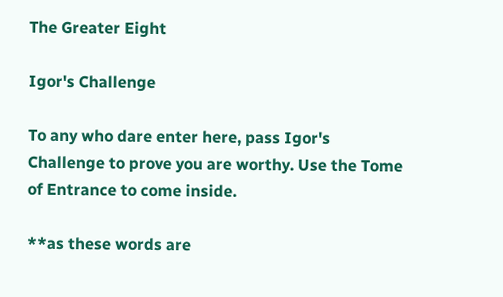The Greater Eight

Igor's Challenge

To any who dare enter here, pass Igor's Challenge to prove you are worthy. Use the Tome of Entrance to come inside.

**as these words are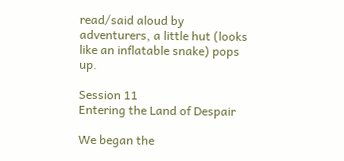read/said aloud by adventurers, a little hut (looks like an inflatable snake) pops up.

Session 11
Entering the Land of Despair

We began the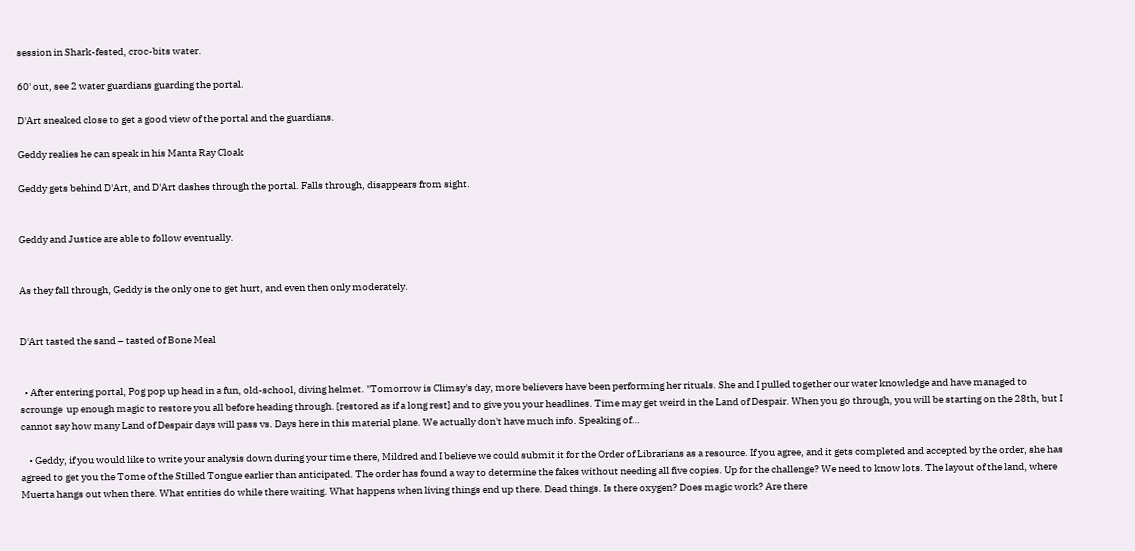session in Shark-fested, croc-bits water.

60' out, see 2 water guardians guarding the portal.

D'Art sneaked close to get a good view of the portal and the guardians.

Geddy realies he can speak in his Manta Ray Cloak

Geddy gets behind D'Art, and D'Art dashes through the portal. Falls through, disappears from sight.


Geddy and Justice are able to follow eventually.


As they fall through, Geddy is the only one to get hurt, and even then only moderately.


D'Art tasted the sand – tasted of Bone Meal


  • After entering portal, Pog pop up head in a fun, old-school, diving helmet. "Tomorrow is Climsy's day, more believers have been performing her rituals. She and I pulled together our water knowledge and have managed to scrounge  up enough magic to restore you all before heading through. [restored as if a long rest] and to give you your headlines. Time may get weird in the Land of Despair. When you go through, you will be starting on the 28th, but I cannot say how many Land of Despair days will pass vs. Days here in this material plane. We actually don't have much info. Speaking of…

    • Geddy, if you would like to write your analysis down during your time there, Mildred and I believe we could submit it for the Order of Librarians as a resource. If you agree, and it gets completed and accepted by the order, she has agreed to get you the Tome of the Stilled Tongue earlier than anticipated. The order has found a way to determine the fakes without needing all five copies. Up for the challenge? We need to know lots. The layout of the land, where Muerta hangs out when there. What entities do while there waiting. What happens when living things end up there. Dead things. Is there oxygen? Does magic work? Are there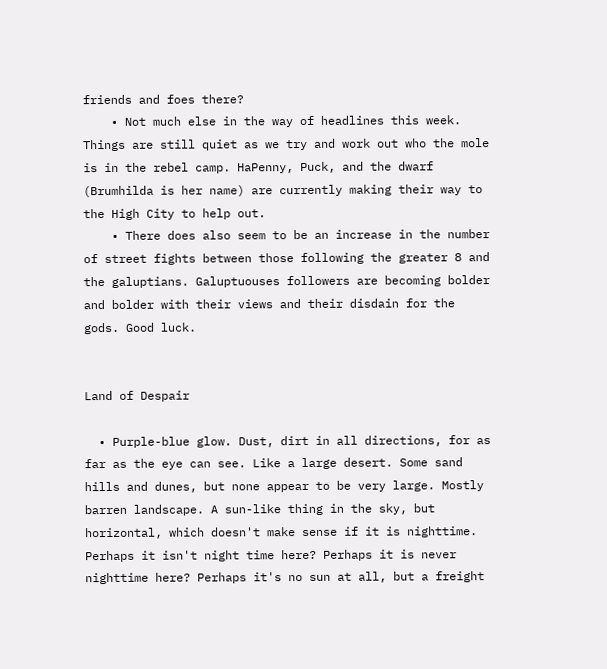friends and foes there?
    • Not much else in the way of headlines this week. Things are still quiet as we try and work out who the mole is in the rebel camp. HaPenny, Puck, and the dwarf (Brumhilda is her name) are currently making their way to the High City to help out.
    • There does also seem to be an increase in the number of street fights between those following the greater 8 and the galuptians. Galuptuouses followers are becoming bolder and bolder with their views and their disdain for the gods. Good luck.


Land of Despair

  • Purple-blue glow. Dust, dirt in all directions, for as far as the eye can see. Like a large desert. Some sand hills and dunes, but none appear to be very large. Mostly barren landscape. A sun-like thing in the sky, but horizontal, which doesn't make sense if it is nighttime. Perhaps it isn't night time here? Perhaps it is never nighttime here? Perhaps it's no sun at all, but a freight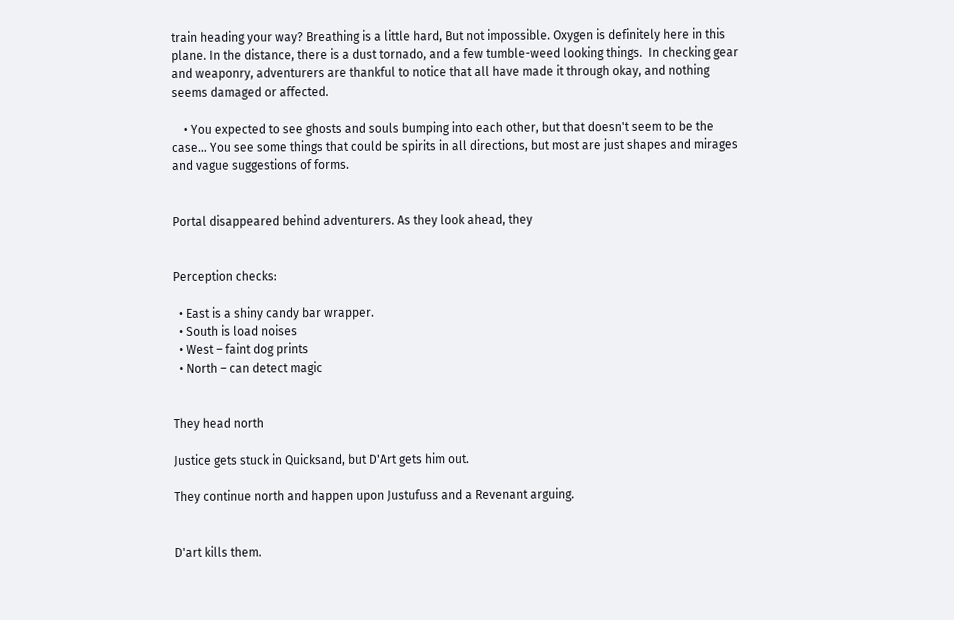train heading your way? Breathing is a little hard, But not impossible. Oxygen is definitely here in this plane. In the distance, there is a dust tornado, and a few tumble-weed looking things.  In checking gear and weaponry, adventurers are thankful to notice that all have made it through okay, and nothing seems damaged or affected.

    • You expected to see ghosts and souls bumping into each other, but that doesn't seem to be the case… You see some things that could be spirits in all directions, but most are just shapes and mirages and vague suggestions of forms.


Portal disappeared behind adventurers. As they look ahead, they


Perception checks:

  • East is a shiny candy bar wrapper.
  • South is load noises
  • West – faint dog prints
  • North – can detect magic


They head north

Justice gets stuck in Quicksand, but D'Art gets him out.

They continue north and happen upon Justufuss and a Revenant arguing.


D'art kills them.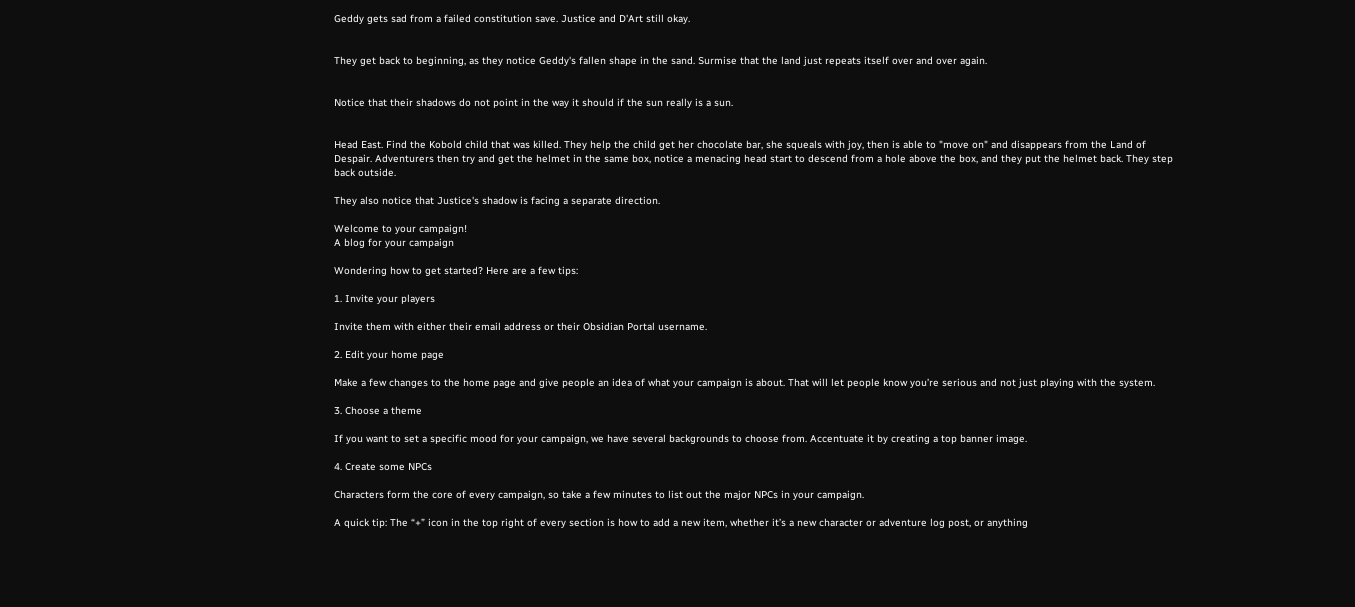Geddy gets sad from a failed constitution save. Justice and D'Art still okay.


They get back to beginning, as they notice Geddy's fallen shape in the sand. Surmise that the land just repeats itself over and over again.


Notice that their shadows do not point in the way it should if the sun really is a sun.


Head East. Find the Kobold child that was killed. They help the child get her chocolate bar, she squeals with joy, then is able to "move on" and disappears from the Land of Despair. Adventurers then try and get the helmet in the same box, notice a menacing head start to descend from a hole above the box, and they put the helmet back. They step back outside.

They also notice that Justice's shadow is facing a separate direction.

Welcome to your campaign!
A blog for your campaign

Wondering how to get started? Here are a few tips:

1. Invite your players

Invite them with either their email address or their Obsidian Portal username.

2. Edit your home page

Make a few changes to the home page and give people an idea of what your campaign is about. That will let people know you’re serious and not just playing with the system.

3. Choose a theme

If you want to set a specific mood for your campaign, we have several backgrounds to choose from. Accentuate it by creating a top banner image.

4. Create some NPCs

Characters form the core of every campaign, so take a few minutes to list out the major NPCs in your campaign.

A quick tip: The “+” icon in the top right of every section is how to add a new item, whether it’s a new character or adventure log post, or anything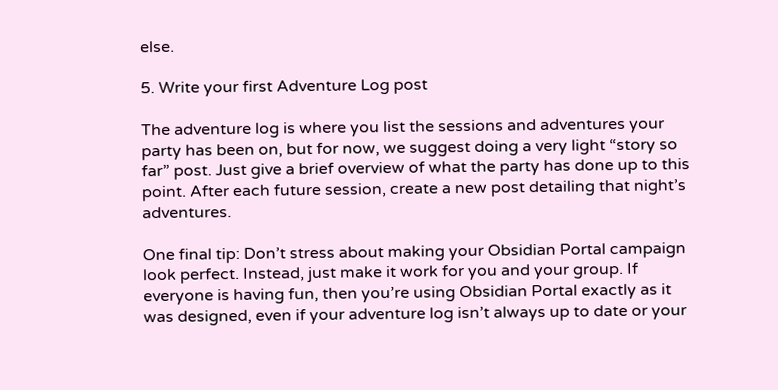else.

5. Write your first Adventure Log post

The adventure log is where you list the sessions and adventures your party has been on, but for now, we suggest doing a very light “story so far” post. Just give a brief overview of what the party has done up to this point. After each future session, create a new post detailing that night’s adventures.

One final tip: Don’t stress about making your Obsidian Portal campaign look perfect. Instead, just make it work for you and your group. If everyone is having fun, then you’re using Obsidian Portal exactly as it was designed, even if your adventure log isn’t always up to date or your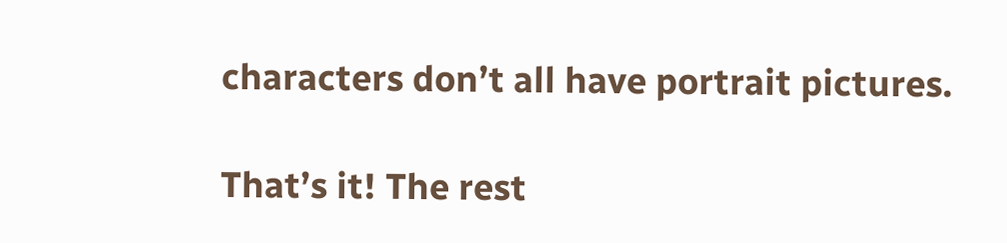characters don’t all have portrait pictures.

That’s it! The rest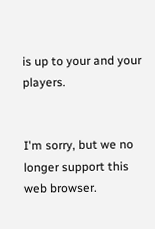is up to your and your players.


I'm sorry, but we no longer support this web browser.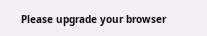Please upgrade your browser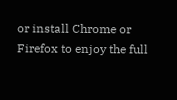or install Chrome or Firefox to enjoy the full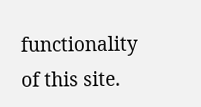functionality of this site.